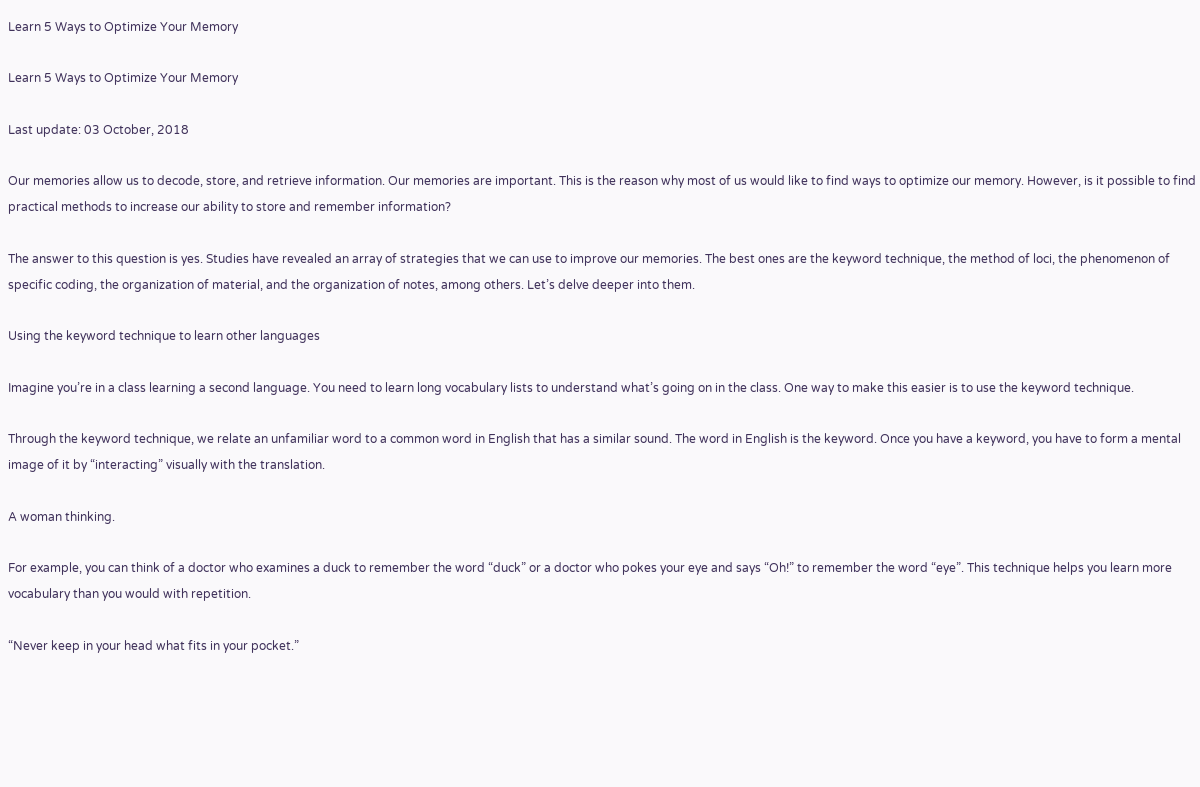Learn 5 Ways to Optimize Your Memory

Learn 5 Ways to Optimize Your Memory

Last update: 03 October, 2018

Our memories allow us to decode, store, and retrieve information. Our memories are important. This is the reason why most of us would like to find ways to optimize our memory. However, is it possible to find practical methods to increase our ability to store and remember information?

The answer to this question is yes. Studies have revealed an array of strategies that we can use to improve our memories. The best ones are the keyword technique, the method of loci, the phenomenon of specific coding, the organization of material, and the organization of notes, among others. Let’s delve deeper into them.

Using the keyword technique to learn other languages

Imagine you’re in a class learning a second language. You need to learn long vocabulary lists to understand what’s going on in the class. One way to make this easier is to use the keyword technique.

Through the keyword technique, we relate an unfamiliar word to a common word in English that has a similar sound. The word in English is the keyword. Once you have a keyword, you have to form a mental image of it by “interacting” visually with the translation.

A woman thinking.

For example, you can think of a doctor who examines a duck to remember the word “duck” or a doctor who pokes your eye and says “Oh!” to remember the word “eye”. This technique helps you learn more vocabulary than you would with repetition.

“Never keep in your head what fits in your pocket.”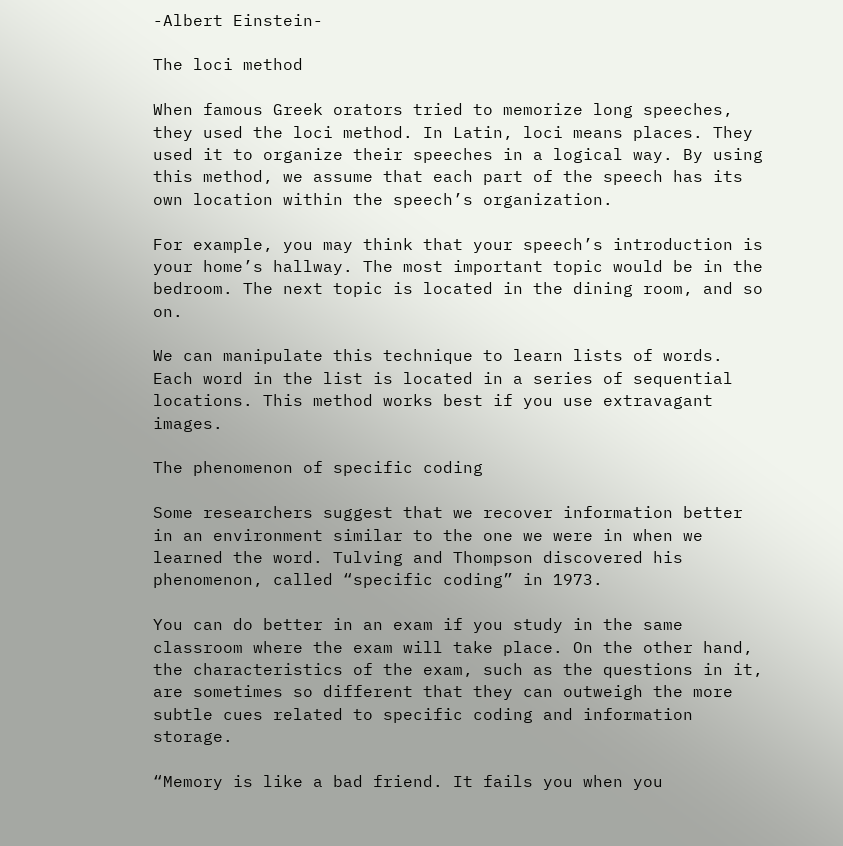-Albert Einstein-

The loci method

When famous Greek orators tried to memorize long speeches, they used the loci method. In Latin, loci means places. They used it to organize their speeches in a logical way. By using this method, we assume that each part of the speech has its own location within the speech’s organization.

For example, you may think that your speech’s introduction is your home’s hallway. The most important topic would be in the bedroom. The next topic is located in the dining room, and so on.

We can manipulate this technique to learn lists of words. Each word in the list is located in a series of sequential locations. This method works best if you use extravagant images.

The phenomenon of specific coding

Some researchers suggest that we recover information better in an environment similar to the one we were in when we learned the word. Tulving and Thompson discovered his phenomenon, called “specific coding” in 1973.

You can do better in an exam if you study in the same classroom where the exam will take place. On the other hand, the characteristics of the exam, such as the questions in it, are sometimes so different that they can outweigh the more subtle cues related to specific coding and information storage.

“Memory is like a bad friend. It fails you when you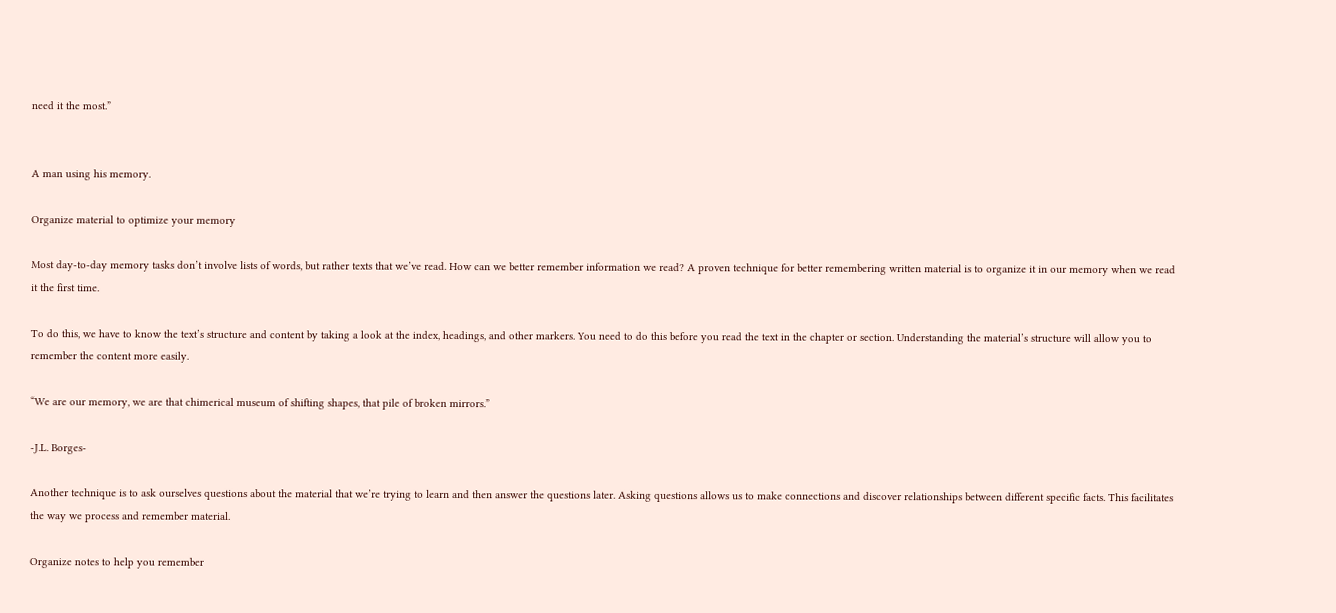need it the most.”


A man using his memory.

Organize material to optimize your memory

Most day-to-day memory tasks don’t involve lists of words, but rather texts that we’ve read. How can we better remember information we read? A proven technique for better remembering written material is to organize it in our memory when we read it the first time.

To do this, we have to know the text’s structure and content by taking a look at the index, headings, and other markers. You need to do this before you read the text in the chapter or section. Understanding the material’s structure will allow you to remember the content more easily.

“We are our memory, we are that chimerical museum of shifting shapes, that pile of broken mirrors.”

-J.L. Borges-

Another technique is to ask ourselves questions about the material that we’re trying to learn and then answer the questions later. Asking questions allows us to make connections and discover relationships between different specific facts. This facilitates the way we process and remember material.

Organize notes to help you remember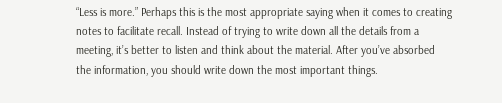“Less is more.” Perhaps this is the most appropriate saying when it comes to creating notes to facilitate recall. Instead of trying to write down all the details from a meeting, it’s better to listen and think about the material. After you’ve absorbed the information, you should write down the most important things.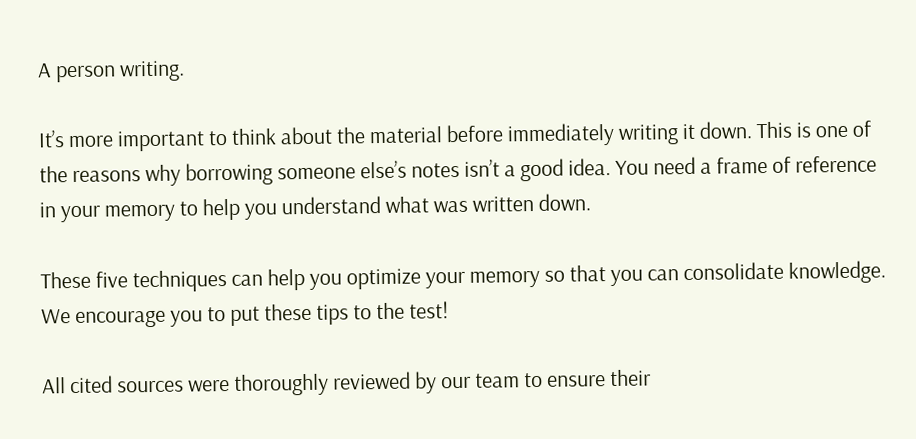A person writing.

It’s more important to think about the material before immediately writing it down. This is one of the reasons why borrowing someone else’s notes isn’t a good idea. You need a frame of reference in your memory to help you understand what was written down.

These five techniques can help you optimize your memory so that you can consolidate knowledge. We encourage you to put these tips to the test!

All cited sources were thoroughly reviewed by our team to ensure their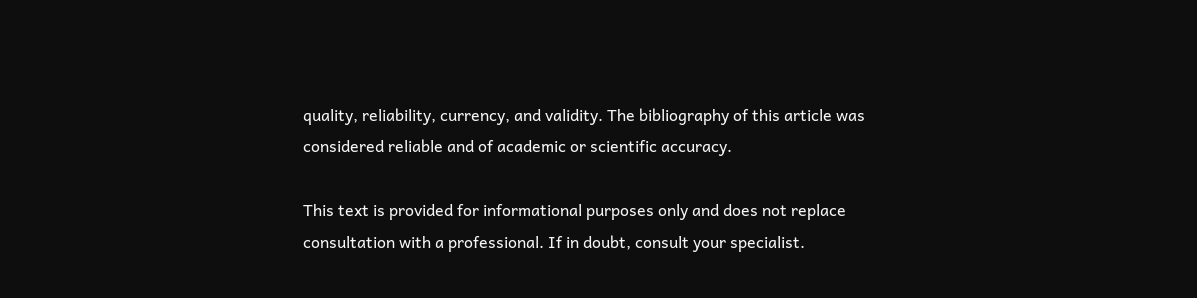quality, reliability, currency, and validity. The bibliography of this article was considered reliable and of academic or scientific accuracy.

This text is provided for informational purposes only and does not replace consultation with a professional. If in doubt, consult your specialist.